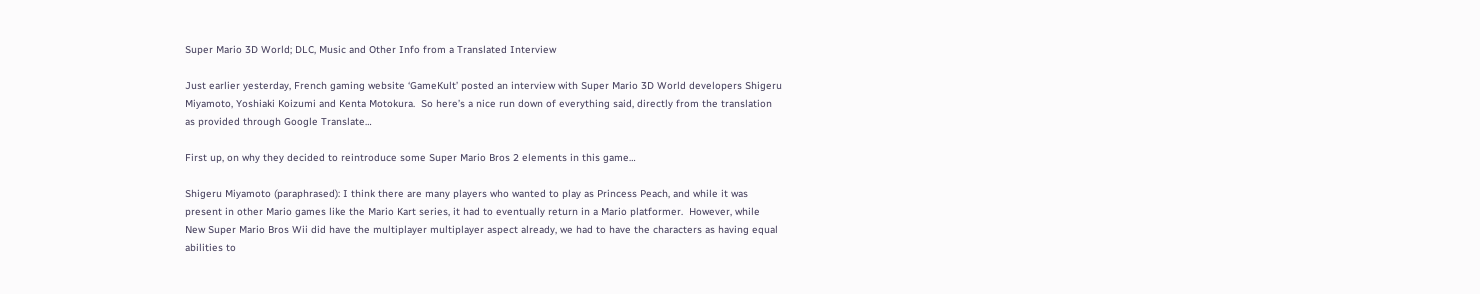Super Mario 3D World; DLC, Music and Other Info from a Translated Interview

Just earlier yesterday, French gaming website ‘GameKult’ posted an interview with Super Mario 3D World developers Shigeru Miyamoto, Yoshiaki Koizumi and Kenta Motokura.  So here’s a nice run down of everything said, directly from the translation as provided through Google Translate…

First up, on why they decided to reintroduce some Super Mario Bros 2 elements in this game…

Shigeru Miyamoto (paraphrased): I think there are many players who wanted to play as Princess Peach, and while it was present in other Mario games like the Mario Kart series, it had to eventually return in a Mario platformer.  However, while New Super Mario Bros Wii did have the multiplayer multiplayer aspect already, we had to have the characters as having equal abilities to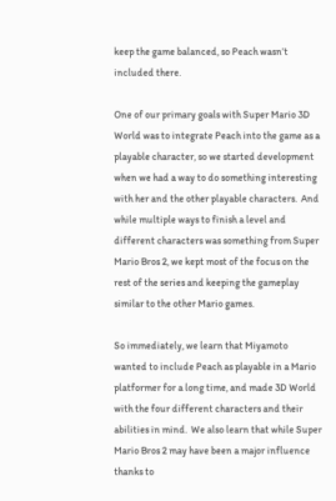keep the game balanced, so Peach wasn’t included there.

One of our primary goals with Super Mario 3D World was to integrate Peach into the game as a playable character, so we started development when we had a way to do something interesting with her and the other playable characters.  And while multiple ways to finish a level and different characters was something from Super Mario Bros 2, we kept most of the focus on the rest of the series and keeping the gameplay similar to the other Mario games.

So immediately, we learn that Miyamoto wanted to include Peach as playable in a Mario platformer for a long time, and made 3D World with the four different characters and their abilities in mind.  We also learn that while Super Mario Bros 2 may have been a major influence thanks to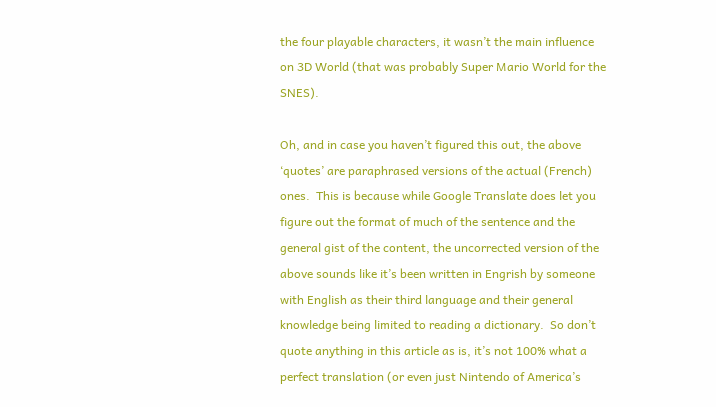the four playable characters, it wasn’t the main influence on 3D World (that was probably Super Mario World for the SNES).

Oh, and in case you haven’t figured this out, the above ‘quotes’ are paraphrased versions of the actual (French) ones.  This is because while Google Translate does let you figure out the format of much of the sentence and the general gist of the content, the uncorrected version of the above sounds like it’s been written in Engrish by someone with English as their third language and their general knowledge being limited to reading a dictionary.  So don’t quote anything in this article as is, it’s not 100% what a perfect translation (or even just Nintendo of America’s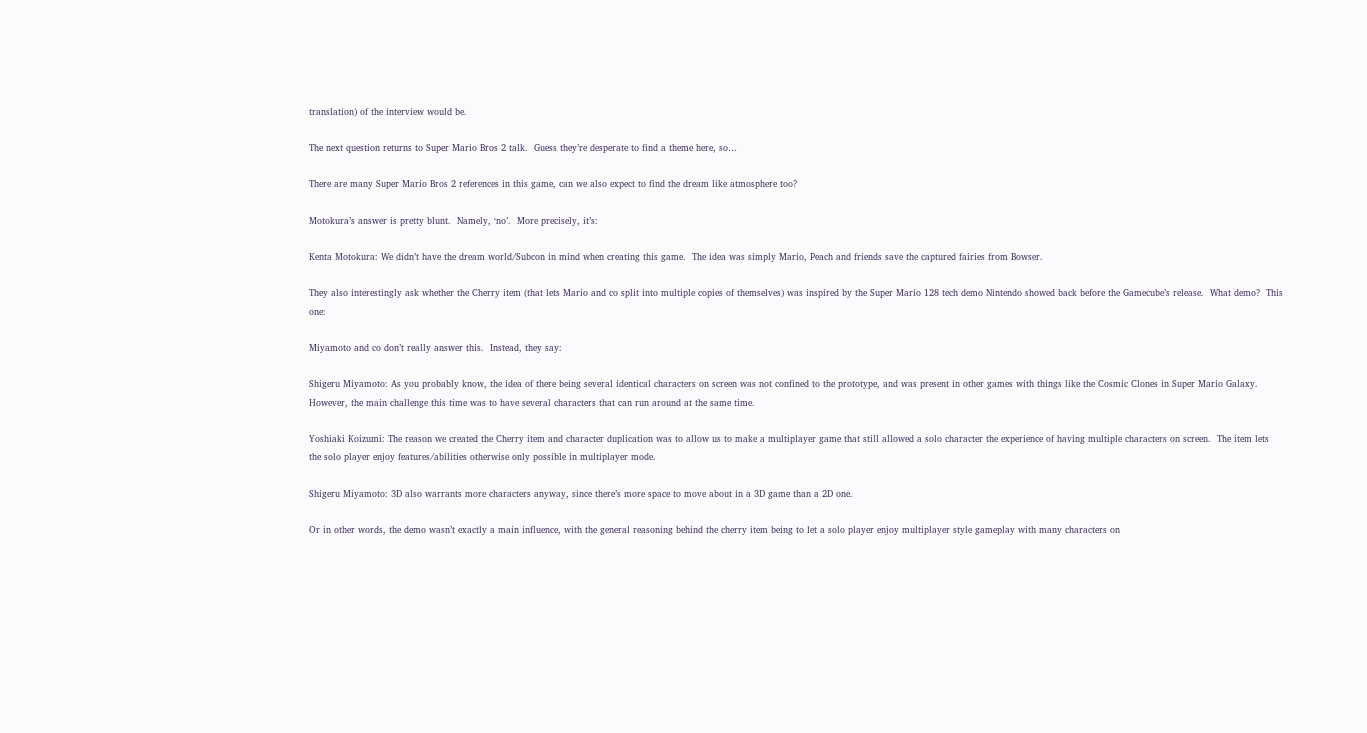translation) of the interview would be.

The next question returns to Super Mario Bros 2 talk.  Guess they’re desperate to find a theme here, so…

There are many Super Mario Bros 2 references in this game, can we also expect to find the dream like atmosphere too?

Motokura’s answer is pretty blunt.  Namely, ‘no’.  More precisely, it’s:

Kenta Motokura: We didn’t have the dream world/Subcon in mind when creating this game.  The idea was simply Mario, Peach and friends save the captured fairies from Bowser.

They also interestingly ask whether the Cherry item (that lets Mario and co split into multiple copies of themselves) was inspired by the Super Mario 128 tech demo Nintendo showed back before the Gamecube’s release.  What demo?  This one:

Miyamoto and co don’t really answer this.  Instead, they say:

Shigeru Miyamoto: As you probably know, the idea of there being several identical characters on screen was not confined to the prototype, and was present in other games with things like the Cosmic Clones in Super Mario Galaxy.  However, the main challenge this time was to have several characters that can run around at the same time.

Yoshiaki Koizumi: The reason we created the Cherry item and character duplication was to allow us to make a multiplayer game that still allowed a solo character the experience of having multiple characters on screen.  The item lets the solo player enjoy features/abilities otherwise only possible in multiplayer mode.

Shigeru Miyamoto: 3D also warrants more characters anyway, since there’s more space to move about in a 3D game than a 2D one.

Or in other words, the demo wasn’t exactly a main influence, with the general reasoning behind the cherry item being to let a solo player enjoy multiplayer style gameplay with many characters on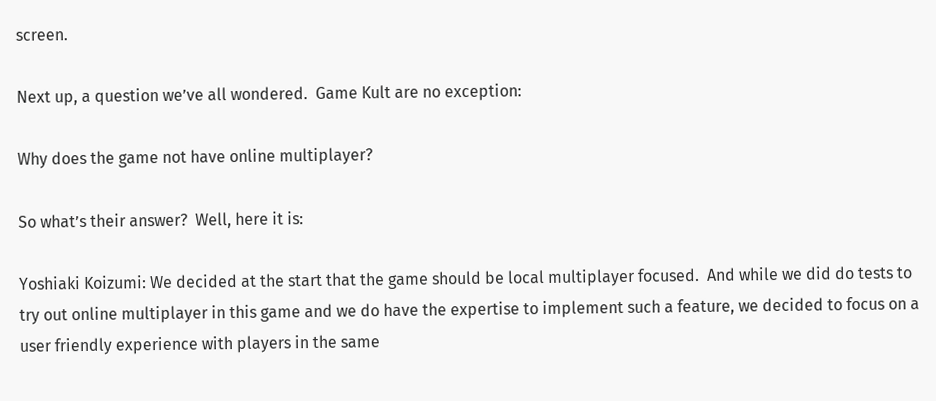screen.

Next up, a question we’ve all wondered.  Game Kult are no exception:

Why does the game not have online multiplayer?

So what’s their answer?  Well, here it is:

Yoshiaki Koizumi: We decided at the start that the game should be local multiplayer focused.  And while we did do tests to try out online multiplayer in this game and we do have the expertise to implement such a feature, we decided to focus on a user friendly experience with players in the same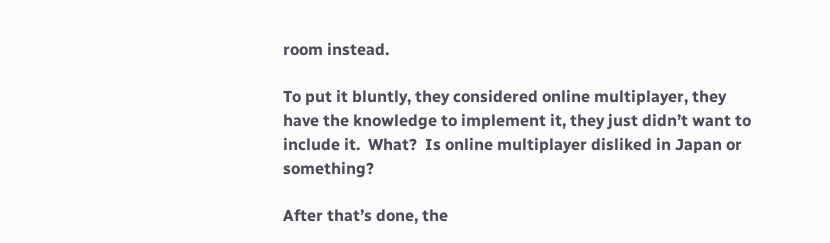room instead.

To put it bluntly, they considered online multiplayer, they have the knowledge to implement it, they just didn’t want to include it.  What?  Is online multiplayer disliked in Japan or something?

After that’s done, the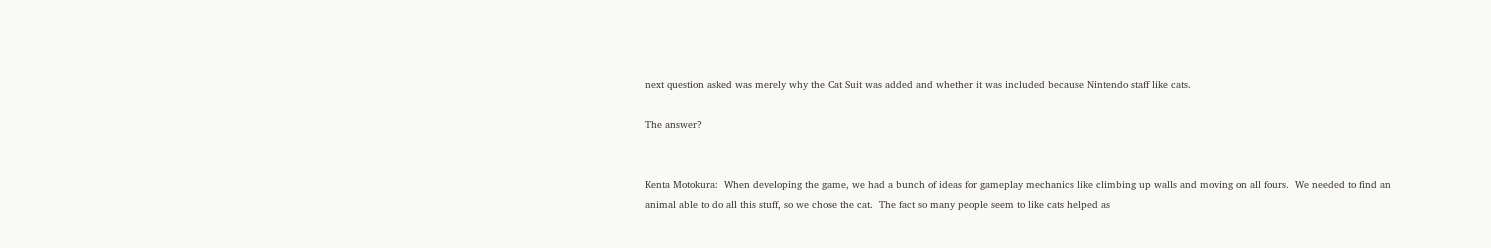next question asked was merely why the Cat Suit was added and whether it was included because Nintendo staff like cats.

The answer?


Kenta Motokura:  When developing the game, we had a bunch of ideas for gameplay mechanics like climbing up walls and moving on all fours.  We needed to find an animal able to do all this stuff, so we chose the cat.  The fact so many people seem to like cats helped as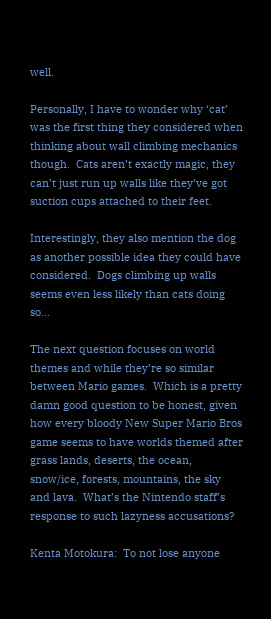well.

Personally, I have to wonder why ‘cat’ was the first thing they considered when thinking about wall climbing mechanics though.  Cats aren’t exactly magic, they can’t just run up walls like they’ve got suction cups attached to their feet.

Interestingly, they also mention the dog as another possible idea they could have considered.  Dogs climbing up walls seems even less likely than cats doing so…

The next question focuses on world themes and while they’re so similar between Mario games.  Which is a pretty damn good question to be honest, given how every bloody New Super Mario Bros game seems to have worlds themed after grass lands, deserts, the ocean, snow/ice, forests, mountains, the sky and lava.  What’s the Nintendo staff’s response to such lazyness accusations?

Kenta Motokura:  To not lose anyone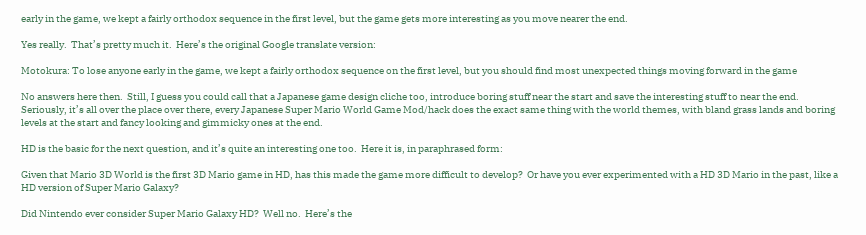early in the game, we kept a fairly orthodox sequence in the first level, but the game gets more interesting as you move nearer the end.

Yes really.  That’s pretty much it.  Here’s the original Google translate version:

Motokura: To lose anyone early in the game, we kept a fairly orthodox sequence on the first level, but you should find most unexpected things moving forward in the game

No answers here then.  Still, I guess you could call that a Japanese game design cliche too, introduce boring stuff near the start and save the interesting stuff to near the end.  Seriously, it’s all over the place over there, every Japanese Super Mario World Game Mod/hack does the exact same thing with the world themes, with bland grass lands and boring levels at the start and fancy looking and gimmicky ones at the end.

HD is the basic for the next question, and it’s quite an interesting one too.  Here it is, in paraphrased form:

Given that Mario 3D World is the first 3D Mario game in HD, has this made the game more difficult to develop?  Or have you ever experimented with a HD 3D Mario in the past, like a HD version of Super Mario Galaxy?

Did Nintendo ever consider Super Mario Galaxy HD?  Well no.  Here’s the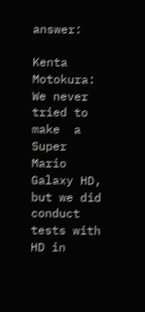answer:

Kenta Motokura: We never tried to make  a Super Mario Galaxy HD, but we did conduct tests with HD in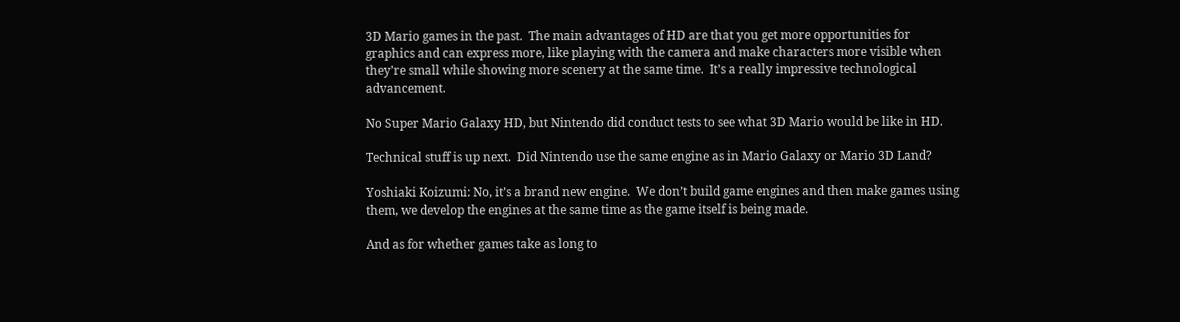3D Mario games in the past.  The main advantages of HD are that you get more opportunities for graphics and can express more, like playing with the camera and make characters more visible when they’re small while showing more scenery at the same time.  It’s a really impressive technological advancement.

No Super Mario Galaxy HD, but Nintendo did conduct tests to see what 3D Mario would be like in HD.

Technical stuff is up next.  Did Nintendo use the same engine as in Mario Galaxy or Mario 3D Land?

Yoshiaki Koizumi: No, it’s a brand new engine.  We don’t build game engines and then make games using them, we develop the engines at the same time as the game itself is being made.

And as for whether games take as long to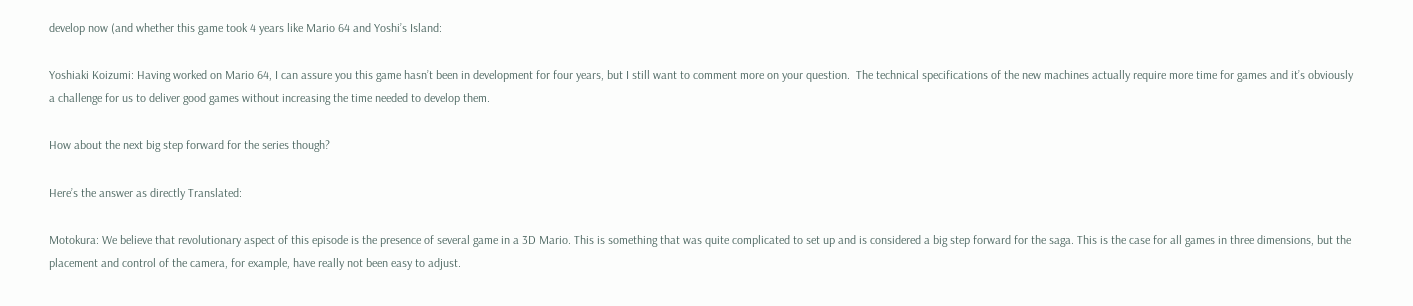develop now (and whether this game took 4 years like Mario 64 and Yoshi’s Island:

Yoshiaki Koizumi: Having worked on Mario 64, I can assure you this game hasn’t been in development for four years, but I still want to comment more on your question.  The technical specifications of the new machines actually require more time for games and it’s obviously a challenge for us to deliver good games without increasing the time needed to develop them.

How about the next big step forward for the series though?

Here’s the answer as directly Translated:

Motokura: We believe that revolutionary aspect of this episode is the presence of several game in a 3D Mario. This is something that was quite complicated to set up and is considered a big step forward for the saga. This is the case for all games in three dimensions, but the placement and control of the camera, for example, have really not been easy to adjust.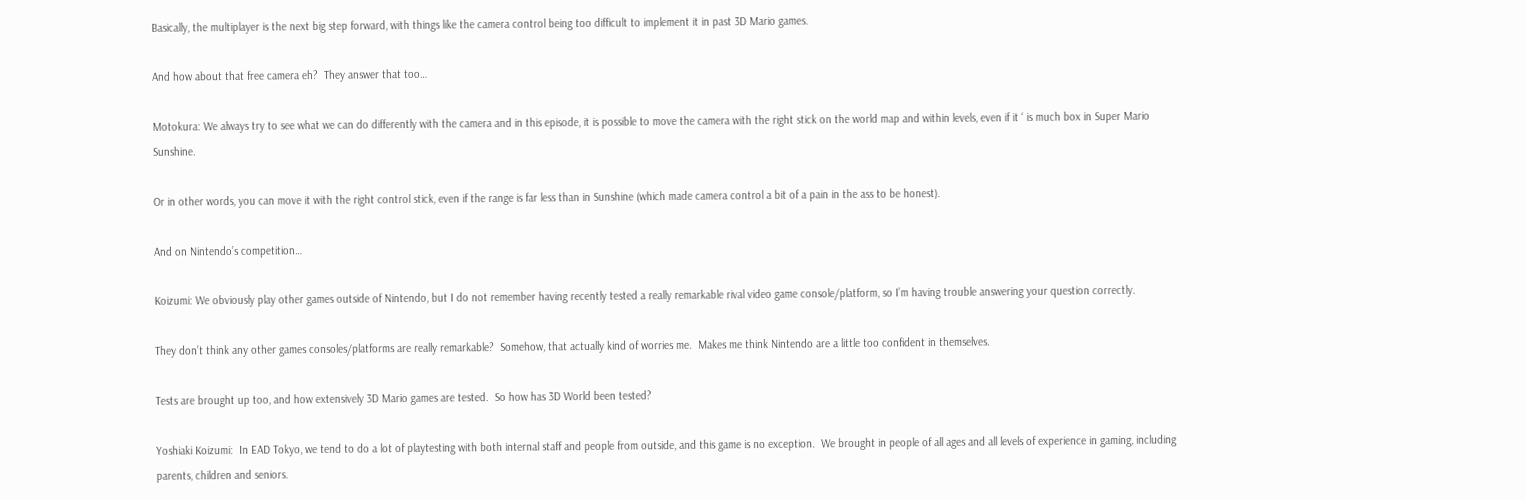Basically, the multiplayer is the next big step forward, with things like the camera control being too difficult to implement it in past 3D Mario games.

And how about that free camera eh?  They answer that too…

Motokura: We always try to see what we can do differently with the camera and in this episode, it is possible to move the camera with the right stick on the world map and within levels, even if it ‘ is much box in Super Mario Sunshine.

Or in other words, you can move it with the right control stick, even if the range is far less than in Sunshine (which made camera control a bit of a pain in the ass to be honest).

And on Nintendo’s competition…

Koizumi: We obviously play other games outside of Nintendo, but I do not remember having recently tested a really remarkable rival video game console/platform, so I’m having trouble answering your question correctly.

They don’t think any other games consoles/platforms are really remarkable?  Somehow, that actually kind of worries me.  Makes me think Nintendo are a little too confident in themselves.

Tests are brought up too, and how extensively 3D Mario games are tested.  So how has 3D World been tested?

Yoshiaki Koizumi:  In EAD Tokyo, we tend to do a lot of playtesting with both internal staff and people from outside, and this game is no exception.  We brought in people of all ages and all levels of experience in gaming, including parents, children and seniors.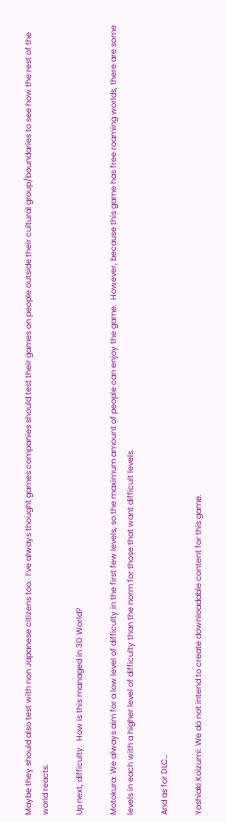Maybe they should also test with non Japanese citizens too.  I’ve always thought games companies should test their games on people outside their cultural group/boundaries to see how the rest of the world reacts.

Up next, difficulty.  How is this managed in 3D World?

Motokura: We always aim for a low level of difficulty in the first few levels, so the maximum amount of people can enjoy the game.  However, because this game has free roaming worlds, there are some levels in each with a higher level of difficulty than the norm for those that want difficult levels.

And as for DLC…

Yoshiaki Koizumi: We do not intend to create downloadable content for this game.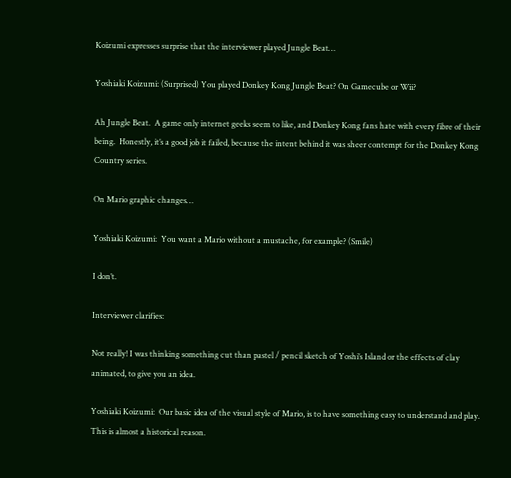Koizumi expresses surprise that the interviewer played Jungle Beat…

Yoshiaki Koizumi: (Surprised) You played Donkey Kong Jungle Beat? On Gamecube or Wii?

Ah Jungle Beat.  A game only internet geeks seem to like, and Donkey Kong fans hate with every fibre of their being.  Honestly, it’s a good job it failed, because the intent behind it was sheer contempt for the Donkey Kong Country series.

On Mario graphic changes…

Yoshiaki Koizumi:  You want a Mario without a mustache, for example? (Smile)

I don’t.

Interviewer clarifies:

Not really! I was thinking something cut than pastel / pencil sketch of Yoshi’s Island or the effects of clay animated, to give you an idea.

Yoshiaki Koizumi:  Our basic idea of the visual style of Mario, is to have something easy to understand and play. This is almost a historical reason.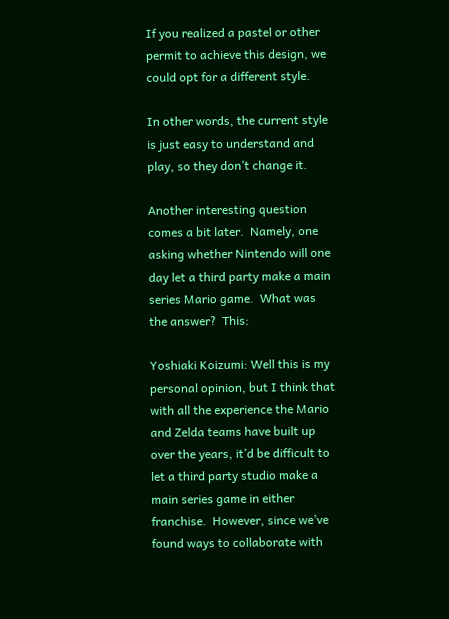If you realized a pastel or other permit to achieve this design, we could opt for a different style.

In other words, the current style is just easy to understand and play, so they don’t change it.

Another interesting question comes a bit later.  Namely, one asking whether Nintendo will one day let a third party make a main series Mario game.  What was the answer?  This:

Yoshiaki Koizumi: Well this is my personal opinion, but I think that with all the experience the Mario and Zelda teams have built up over the years, it’d be difficult to let a third party studio make a main series game in either franchise.  However, since we’ve found ways to collaborate with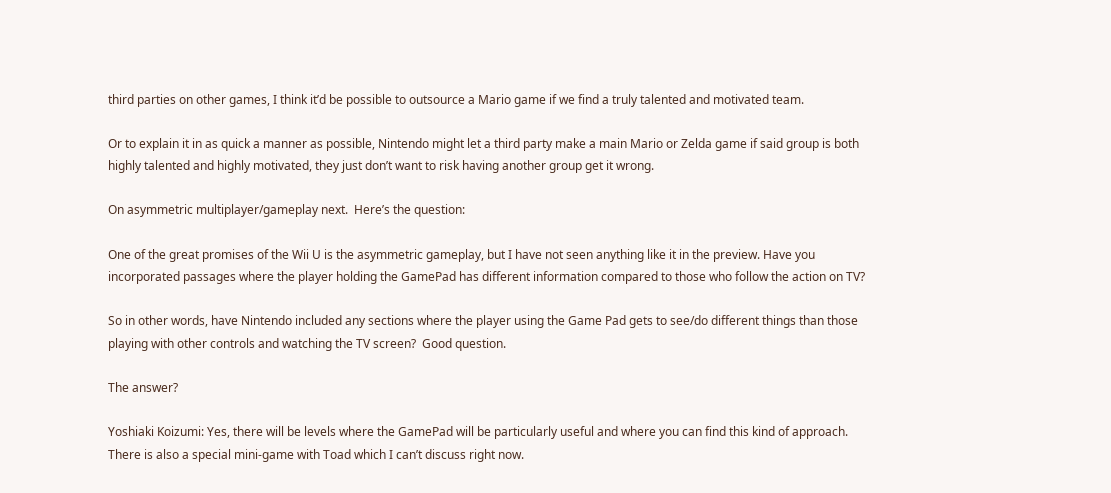third parties on other games, I think it’d be possible to outsource a Mario game if we find a truly talented and motivated team.

Or to explain it in as quick a manner as possible, Nintendo might let a third party make a main Mario or Zelda game if said group is both highly talented and highly motivated, they just don’t want to risk having another group get it wrong.

On asymmetric multiplayer/gameplay next.  Here’s the question:

One of the great promises of the Wii U is the asymmetric gameplay, but I have not seen anything like it in the preview. Have you incorporated passages where the player holding the GamePad has different information compared to those who follow the action on TV?

So in other words, have Nintendo included any sections where the player using the Game Pad gets to see/do different things than those playing with other controls and watching the TV screen?  Good question.

The answer?

Yoshiaki Koizumi: Yes, there will be levels where the GamePad will be particularly useful and where you can find this kind of approach. There is also a special mini-game with Toad which I can’t discuss right now.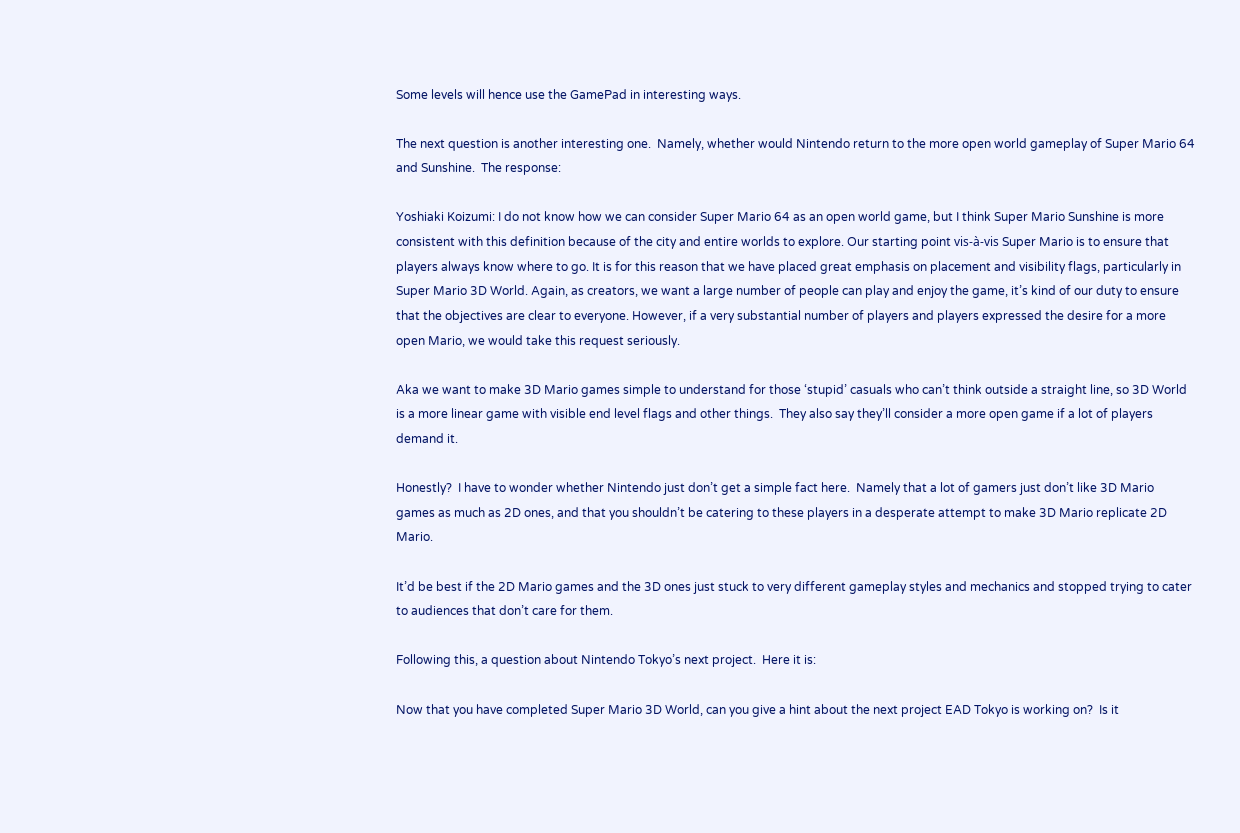Some levels will hence use the GamePad in interesting ways.

The next question is another interesting one.  Namely, whether would Nintendo return to the more open world gameplay of Super Mario 64 and Sunshine.  The response:

Yoshiaki Koizumi: I do not know how we can consider Super Mario 64 as an open world game, but I think Super Mario Sunshine is more consistent with this definition because of the city and entire worlds to explore. Our starting point vis-à-vis Super Mario is to ensure that players always know where to go. It is for this reason that we have placed great emphasis on placement and visibility flags, particularly in Super Mario 3D World. Again, as creators, we want a large number of people can play and enjoy the game, it’s kind of our duty to ensure that the objectives are clear to everyone. However, if a very substantial number of players and players expressed the desire for a more open Mario, we would take this request seriously.

Aka we want to make 3D Mario games simple to understand for those ‘stupid’ casuals who can’t think outside a straight line, so 3D World is a more linear game with visible end level flags and other things.  They also say they’ll consider a more open game if a lot of players demand it.

Honestly?  I have to wonder whether Nintendo just don’t get a simple fact here.  Namely that a lot of gamers just don’t like 3D Mario games as much as 2D ones, and that you shouldn’t be catering to these players in a desperate attempt to make 3D Mario replicate 2D Mario.

It’d be best if the 2D Mario games and the 3D ones just stuck to very different gameplay styles and mechanics and stopped trying to cater to audiences that don’t care for them.

Following this, a question about Nintendo Tokyo’s next project.  Here it is:

Now that you have completed Super Mario 3D World, can you give a hint about the next project EAD Tokyo is working on?  Is it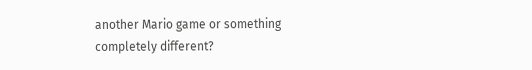another Mario game or something completely different?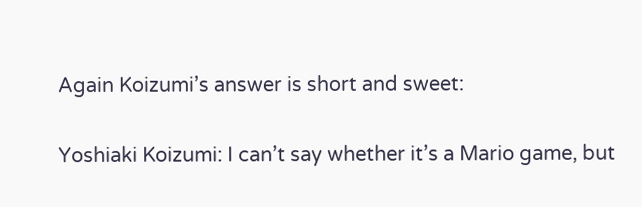Again Koizumi’s answer is short and sweet:

Yoshiaki Koizumi: I can’t say whether it’s a Mario game, but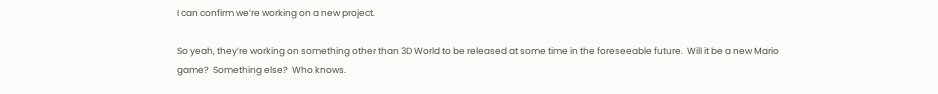I can confirm we’re working on a new project.

So yeah, they’re working on something other than 3D World to be released at some time in the foreseeable future.  Will it be a new Mario game?  Something else?  Who knows.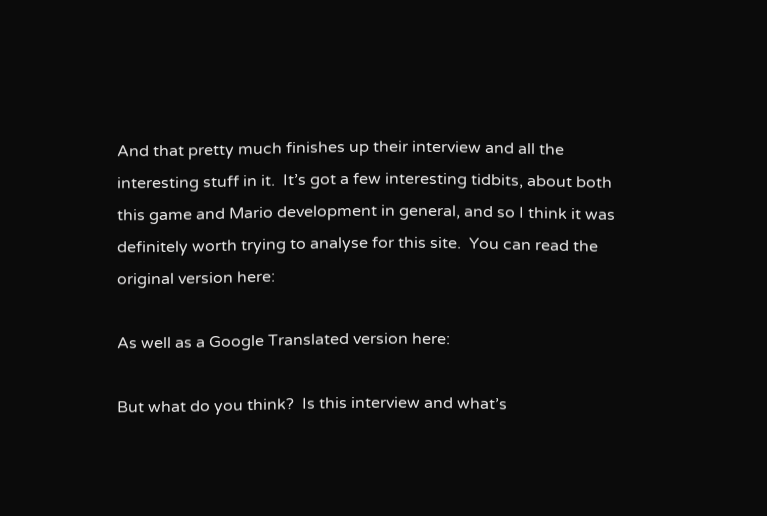And that pretty much finishes up their interview and all the interesting stuff in it.  It’s got a few interesting tidbits, about both this game and Mario development in general, and so I think it was definitely worth trying to analyse for this site.  You can read the original version here:

As well as a Google Translated version here:

But what do you think?  Is this interview and what’s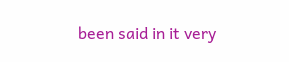been said in it very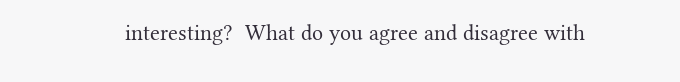interesting?  What do you agree and disagree with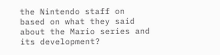the Nintendo staff on based on what they said about the Mario series and its development?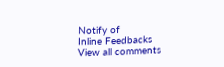Notify of
Inline Feedbacks
View all comments